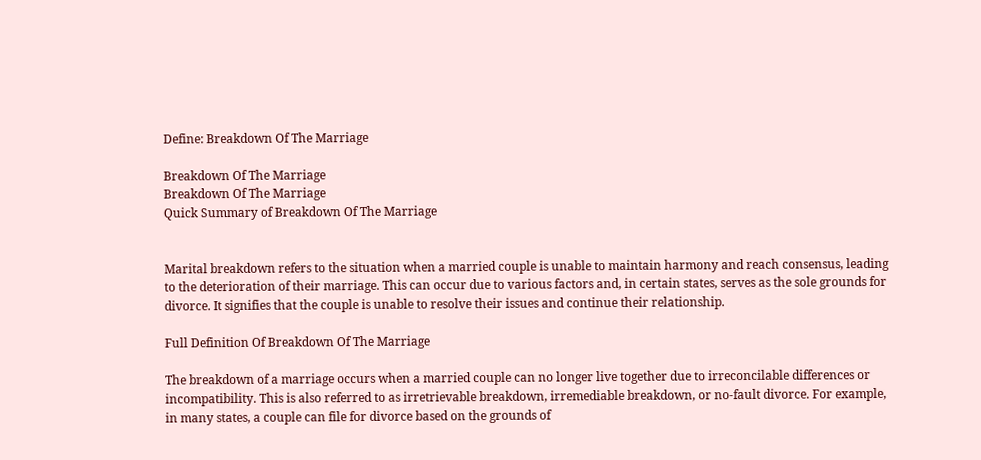Define: Breakdown Of The Marriage

Breakdown Of The Marriage
Breakdown Of The Marriage
Quick Summary of Breakdown Of The Marriage


Marital breakdown refers to the situation when a married couple is unable to maintain harmony and reach consensus, leading to the deterioration of their marriage. This can occur due to various factors and, in certain states, serves as the sole grounds for divorce. It signifies that the couple is unable to resolve their issues and continue their relationship.

Full Definition Of Breakdown Of The Marriage

The breakdown of a marriage occurs when a married couple can no longer live together due to irreconcilable differences or incompatibility. This is also referred to as irretrievable breakdown, irremediable breakdown, or no-fault divorce. For example, in many states, a couple can file for divorce based on the grounds of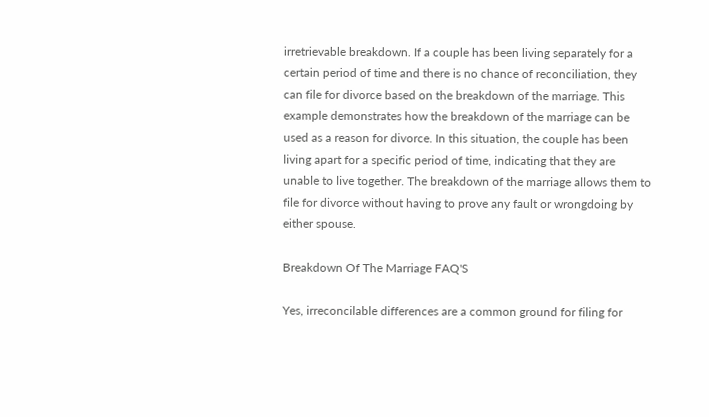irretrievable breakdown. If a couple has been living separately for a certain period of time and there is no chance of reconciliation, they can file for divorce based on the breakdown of the marriage. This example demonstrates how the breakdown of the marriage can be used as a reason for divorce. In this situation, the couple has been living apart for a specific period of time, indicating that they are unable to live together. The breakdown of the marriage allows them to file for divorce without having to prove any fault or wrongdoing by either spouse.

Breakdown Of The Marriage FAQ'S

Yes, irreconcilable differences are a common ground for filing for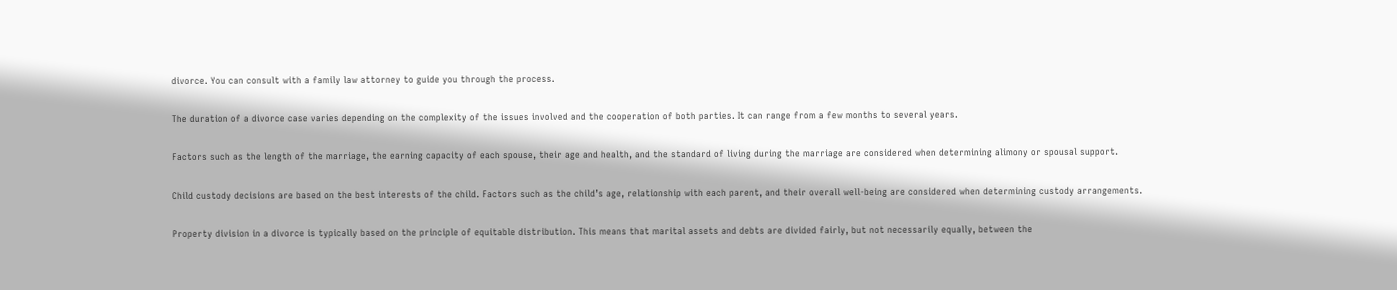divorce. You can consult with a family law attorney to guide you through the process.

The duration of a divorce case varies depending on the complexity of the issues involved and the cooperation of both parties. It can range from a few months to several years.

Factors such as the length of the marriage, the earning capacity of each spouse, their age and health, and the standard of living during the marriage are considered when determining alimony or spousal support.

Child custody decisions are based on the best interests of the child. Factors such as the child’s age, relationship with each parent, and their overall well-being are considered when determining custody arrangements.

Property division in a divorce is typically based on the principle of equitable distribution. This means that marital assets and debts are divided fairly, but not necessarily equally, between the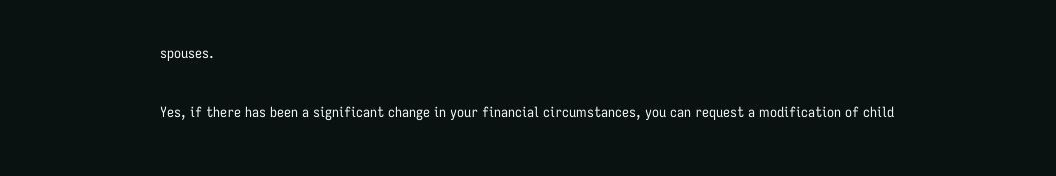spouses.

Yes, if there has been a significant change in your financial circumstances, you can request a modification of child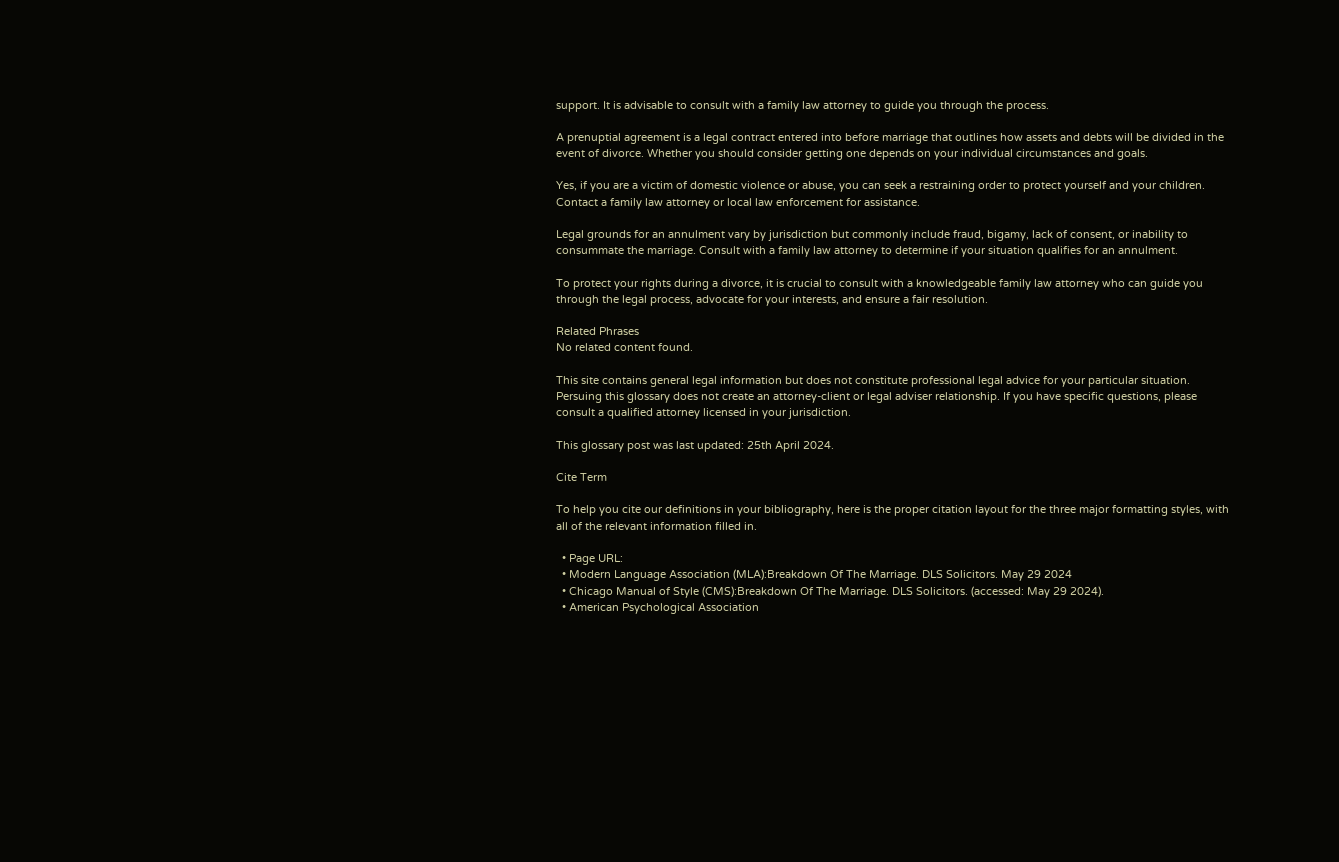support. It is advisable to consult with a family law attorney to guide you through the process.

A prenuptial agreement is a legal contract entered into before marriage that outlines how assets and debts will be divided in the event of divorce. Whether you should consider getting one depends on your individual circumstances and goals.

Yes, if you are a victim of domestic violence or abuse, you can seek a restraining order to protect yourself and your children. Contact a family law attorney or local law enforcement for assistance.

Legal grounds for an annulment vary by jurisdiction but commonly include fraud, bigamy, lack of consent, or inability to consummate the marriage. Consult with a family law attorney to determine if your situation qualifies for an annulment.

To protect your rights during a divorce, it is crucial to consult with a knowledgeable family law attorney who can guide you through the legal process, advocate for your interests, and ensure a fair resolution.

Related Phrases
No related content found.

This site contains general legal information but does not constitute professional legal advice for your particular situation. Persuing this glossary does not create an attorney-client or legal adviser relationship. If you have specific questions, please consult a qualified attorney licensed in your jurisdiction.

This glossary post was last updated: 25th April 2024.

Cite Term

To help you cite our definitions in your bibliography, here is the proper citation layout for the three major formatting styles, with all of the relevant information filled in.

  • Page URL:
  • Modern Language Association (MLA):Breakdown Of The Marriage. DLS Solicitors. May 29 2024
  • Chicago Manual of Style (CMS):Breakdown Of The Marriage. DLS Solicitors. (accessed: May 29 2024).
  • American Psychological Association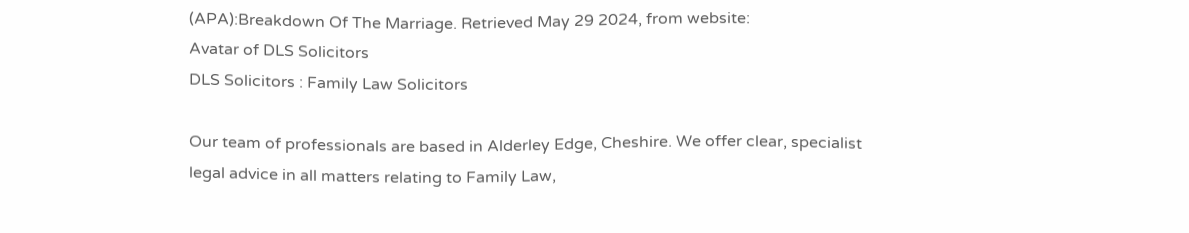(APA):Breakdown Of The Marriage. Retrieved May 29 2024, from website:
Avatar of DLS Solicitors
DLS Solicitors : Family Law Solicitors

Our team of professionals are based in Alderley Edge, Cheshire. We offer clear, specialist legal advice in all matters relating to Family Law,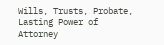Wills, Trusts, Probate, Lasting Power of Attorney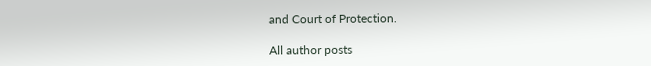and Court of Protection.

All author posts